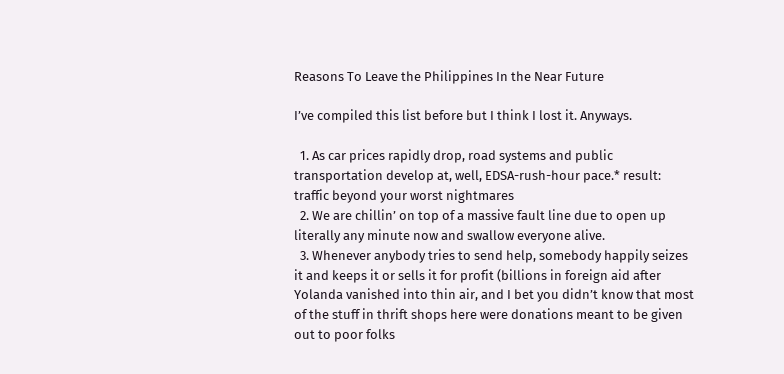Reasons To Leave the Philippines In the Near Future

I’ve compiled this list before but I think I lost it. Anyways.

  1. As car prices rapidly drop, road systems and public transportation develop at, well, EDSA-rush-hour pace.* result: traffic beyond your worst nightmares
  2. We are chillin’ on top of a massive fault line due to open up literally any minute now and swallow everyone alive.
  3. Whenever anybody tries to send help, somebody happily seizes it and keeps it or sells it for profit (billions in foreign aid after Yolanda vanished into thin air, and I bet you didn’t know that most of the stuff in thrift shops here were donations meant to be given out to poor folks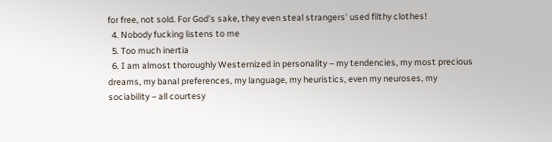for free, not sold. For God’s sake, they even steal strangers’ used filthy clothes!
  4. Nobody fucking listens to me
  5. Too much inertia
  6. I am almost thoroughly Westernized in personality – my tendencies, my most precious dreams, my banal preferences, my language, my heuristics, even my neuroses, my sociability – all courtesy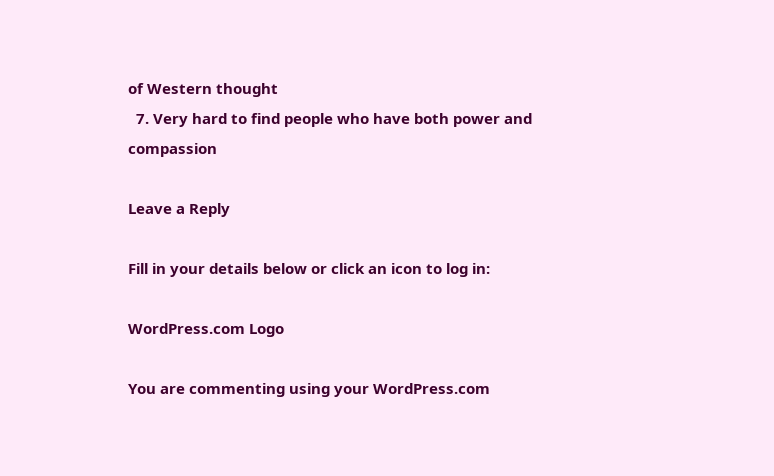of Western thought
  7. Very hard to find people who have both power and compassion

Leave a Reply

Fill in your details below or click an icon to log in:

WordPress.com Logo

You are commenting using your WordPress.com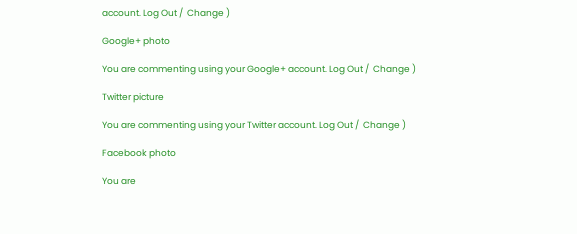account. Log Out /  Change )

Google+ photo

You are commenting using your Google+ account. Log Out /  Change )

Twitter picture

You are commenting using your Twitter account. Log Out /  Change )

Facebook photo

You are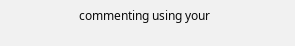commenting using your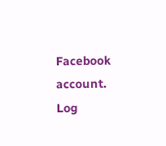Facebook account. Log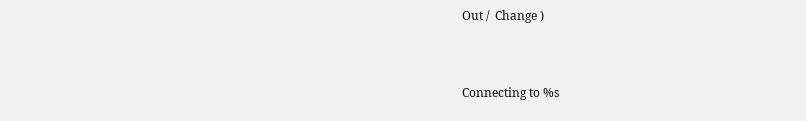Out /  Change )


Connecting to %s